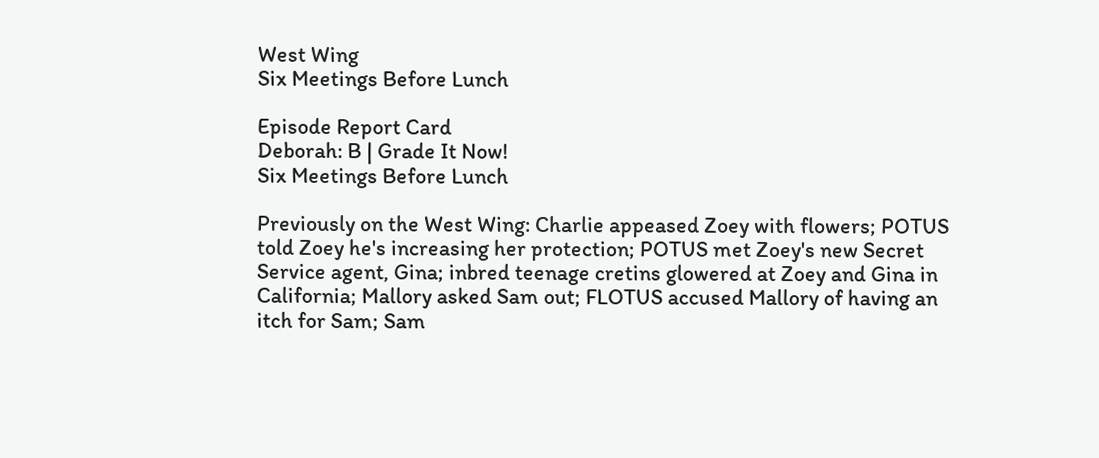West Wing
Six Meetings Before Lunch

Episode Report Card
Deborah: B | Grade It Now!
Six Meetings Before Lunch

Previously on the West Wing: Charlie appeased Zoey with flowers; POTUS told Zoey he's increasing her protection; POTUS met Zoey's new Secret Service agent, Gina; inbred teenage cretins glowered at Zoey and Gina in California; Mallory asked Sam out; FLOTUS accused Mallory of having an itch for Sam; Sam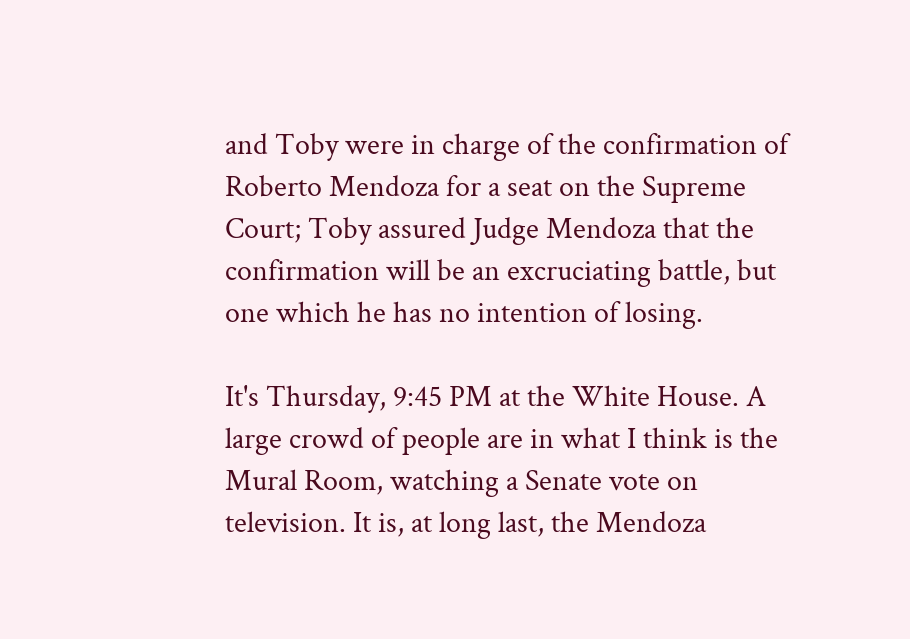and Toby were in charge of the confirmation of Roberto Mendoza for a seat on the Supreme Court; Toby assured Judge Mendoza that the confirmation will be an excruciating battle, but one which he has no intention of losing.

It's Thursday, 9:45 PM at the White House. A large crowd of people are in what I think is the Mural Room, watching a Senate vote on television. It is, at long last, the Mendoza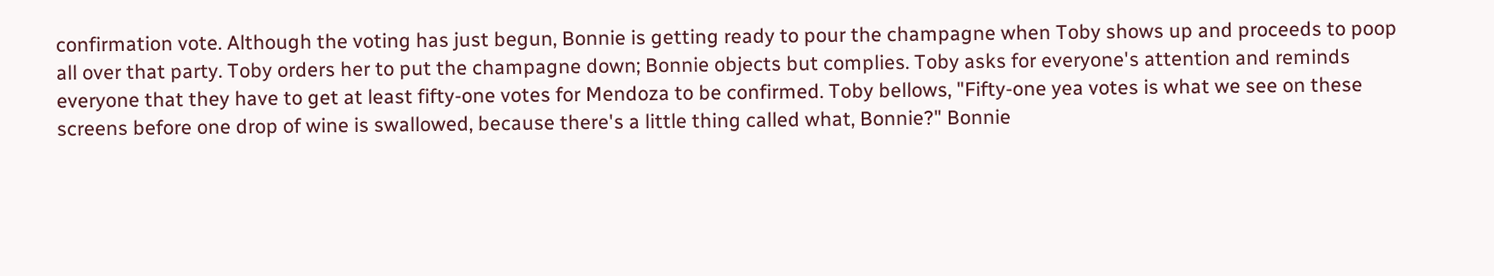confirmation vote. Although the voting has just begun, Bonnie is getting ready to pour the champagne when Toby shows up and proceeds to poop all over that party. Toby orders her to put the champagne down; Bonnie objects but complies. Toby asks for everyone's attention and reminds everyone that they have to get at least fifty-one votes for Mendoza to be confirmed. Toby bellows, "Fifty-one yea votes is what we see on these screens before one drop of wine is swallowed, because there's a little thing called what, Bonnie?" Bonnie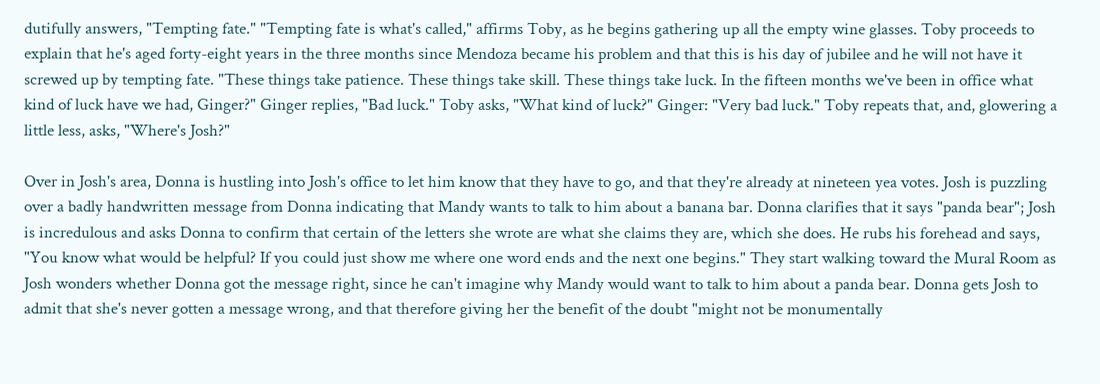dutifully answers, "Tempting fate." "Tempting fate is what's called," affirms Toby, as he begins gathering up all the empty wine glasses. Toby proceeds to explain that he's aged forty-eight years in the three months since Mendoza became his problem and that this is his day of jubilee and he will not have it screwed up by tempting fate. "These things take patience. These things take skill. These things take luck. In the fifteen months we've been in office what kind of luck have we had, Ginger?" Ginger replies, "Bad luck." Toby asks, "What kind of luck?" Ginger: "Very bad luck." Toby repeats that, and, glowering a little less, asks, "Where's Josh?"

Over in Josh's area, Donna is hustling into Josh's office to let him know that they have to go, and that they're already at nineteen yea votes. Josh is puzzling over a badly handwritten message from Donna indicating that Mandy wants to talk to him about a banana bar. Donna clarifies that it says "panda bear"; Josh is incredulous and asks Donna to confirm that certain of the letters she wrote are what she claims they are, which she does. He rubs his forehead and says, "You know what would be helpful? If you could just show me where one word ends and the next one begins." They start walking toward the Mural Room as Josh wonders whether Donna got the message right, since he can't imagine why Mandy would want to talk to him about a panda bear. Donna gets Josh to admit that she's never gotten a message wrong, and that therefore giving her the benefit of the doubt "might not be monumentally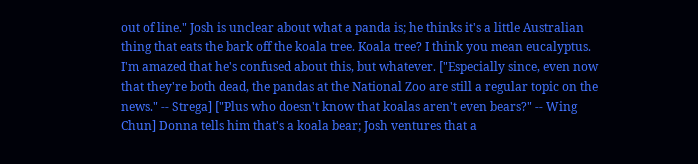out of line." Josh is unclear about what a panda is; he thinks it's a little Australian thing that eats the bark off the koala tree. Koala tree? I think you mean eucalyptus. I'm amazed that he's confused about this, but whatever. ["Especially since, even now that they're both dead, the pandas at the National Zoo are still a regular topic on the news." -- Strega] ["Plus who doesn't know that koalas aren't even bears?" -- Wing Chun] Donna tells him that's a koala bear; Josh ventures that a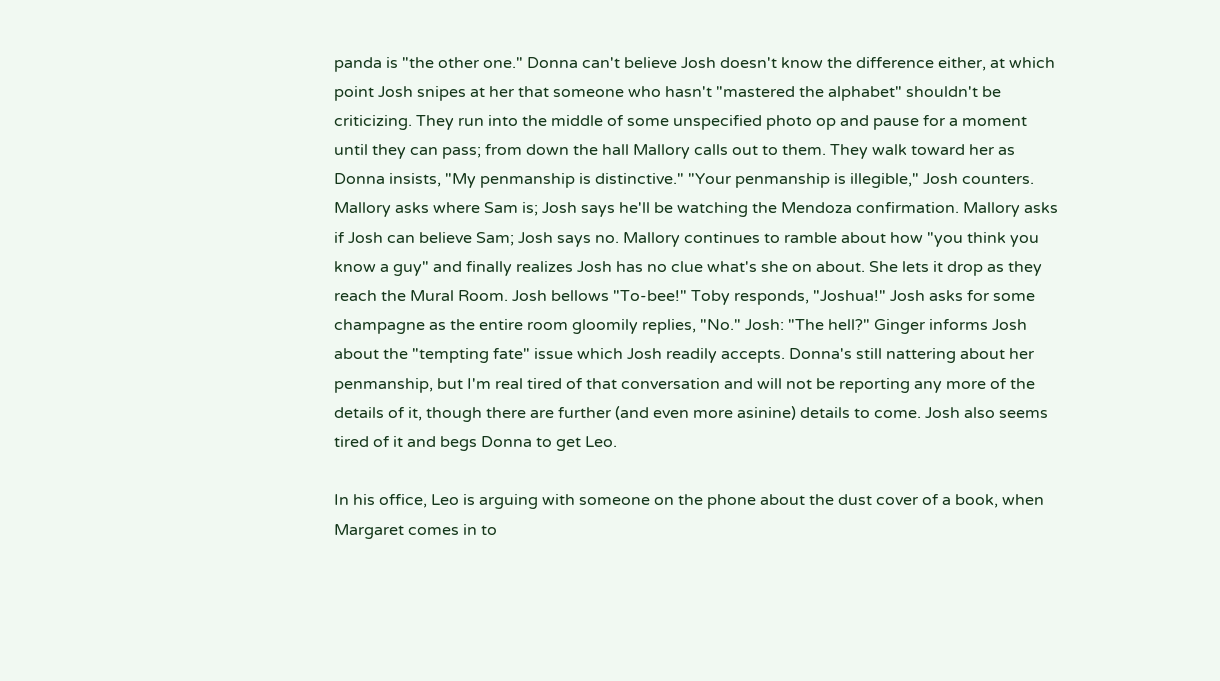panda is "the other one." Donna can't believe Josh doesn't know the difference either, at which point Josh snipes at her that someone who hasn't "mastered the alphabet" shouldn't be criticizing. They run into the middle of some unspecified photo op and pause for a moment until they can pass; from down the hall Mallory calls out to them. They walk toward her as Donna insists, "My penmanship is distinctive." "Your penmanship is illegible," Josh counters. Mallory asks where Sam is; Josh says he'll be watching the Mendoza confirmation. Mallory asks if Josh can believe Sam; Josh says no. Mallory continues to ramble about how "you think you know a guy" and finally realizes Josh has no clue what's she on about. She lets it drop as they reach the Mural Room. Josh bellows "To-bee!" Toby responds, "Joshua!" Josh asks for some champagne as the entire room gloomily replies, "No." Josh: "The hell?" Ginger informs Josh about the "tempting fate" issue which Josh readily accepts. Donna's still nattering about her penmanship, but I'm real tired of that conversation and will not be reporting any more of the details of it, though there are further (and even more asinine) details to come. Josh also seems tired of it and begs Donna to get Leo.

In his office, Leo is arguing with someone on the phone about the dust cover of a book, when Margaret comes in to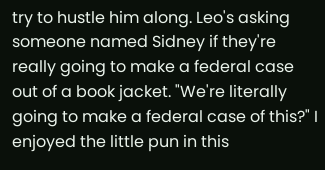try to hustle him along. Leo's asking someone named Sidney if they're really going to make a federal case out of a book jacket. "We're literally going to make a federal case of this?" I enjoyed the little pun in this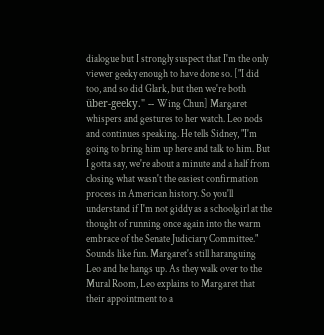dialogue but I strongly suspect that I'm the only viewer geeky enough to have done so. ["I did too, and so did Glark, but then we're both über-geeky." -- Wing Chun] Margaret whispers and gestures to her watch. Leo nods and continues speaking. He tells Sidney, "I'm going to bring him up here and talk to him. But I gotta say, we're about a minute and a half from closing what wasn't the easiest confirmation process in American history. So you'll understand if I'm not giddy as a schoolgirl at the thought of running once again into the warm embrace of the Senate Judiciary Committee." Sounds like fun. Margaret's still haranguing Leo and he hangs up. As they walk over to the Mural Room, Leo explains to Margaret that their appointment to a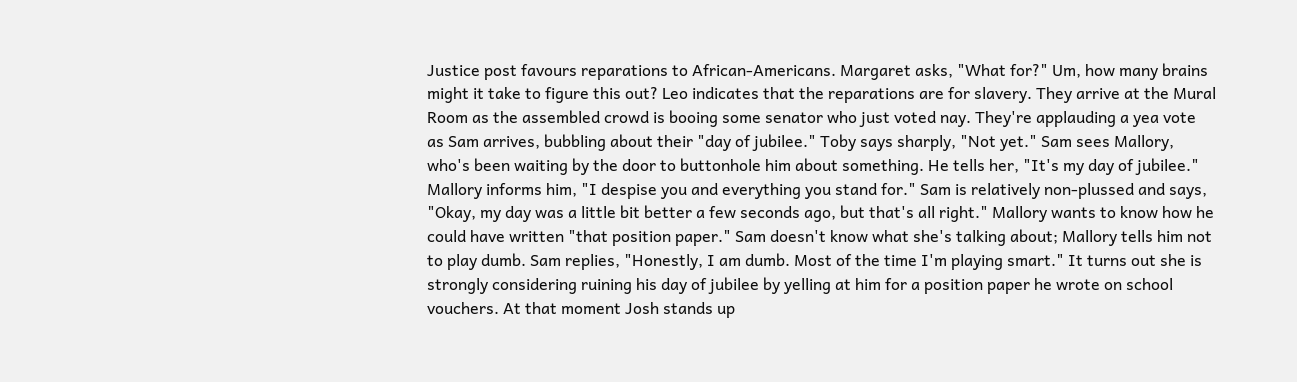Justice post favours reparations to African-Americans. Margaret asks, "What for?" Um, how many brains might it take to figure this out? Leo indicates that the reparations are for slavery. They arrive at the Mural Room as the assembled crowd is booing some senator who just voted nay. They're applauding a yea vote as Sam arrives, bubbling about their "day of jubilee." Toby says sharply, "Not yet." Sam sees Mallory, who's been waiting by the door to buttonhole him about something. He tells her, "It's my day of jubilee." Mallory informs him, "I despise you and everything you stand for." Sam is relatively non-plussed and says, "Okay, my day was a little bit better a few seconds ago, but that's all right." Mallory wants to know how he could have written "that position paper." Sam doesn't know what she's talking about; Mallory tells him not to play dumb. Sam replies, "Honestly, I am dumb. Most of the time I'm playing smart." It turns out she is strongly considering ruining his day of jubilee by yelling at him for a position paper he wrote on school vouchers. At that moment Josh stands up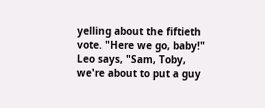yelling about the fiftieth vote. "Here we go, baby!" Leo says, "Sam, Toby, we're about to put a guy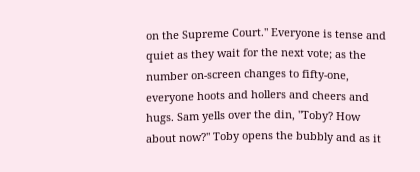on the Supreme Court." Everyone is tense and quiet as they wait for the next vote; as the number on-screen changes to fifty-one, everyone hoots and hollers and cheers and hugs. Sam yells over the din, "Toby? How about now?" Toby opens the bubbly and as it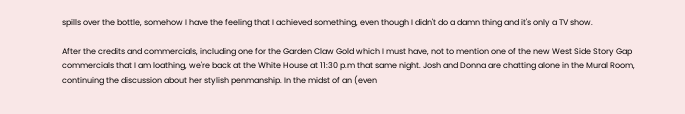spills over the bottle, somehow I have the feeling that I achieved something, even though I didn't do a damn thing and it's only a TV show.

After the credits and commercials, including one for the Garden Claw Gold which I must have, not to mention one of the new West Side Story Gap commercials that I am loathing, we're back at the White House at 11:30 p.m that same night. Josh and Donna are chatting alone in the Mural Room, continuing the discussion about her stylish penmanship. In the midst of an (even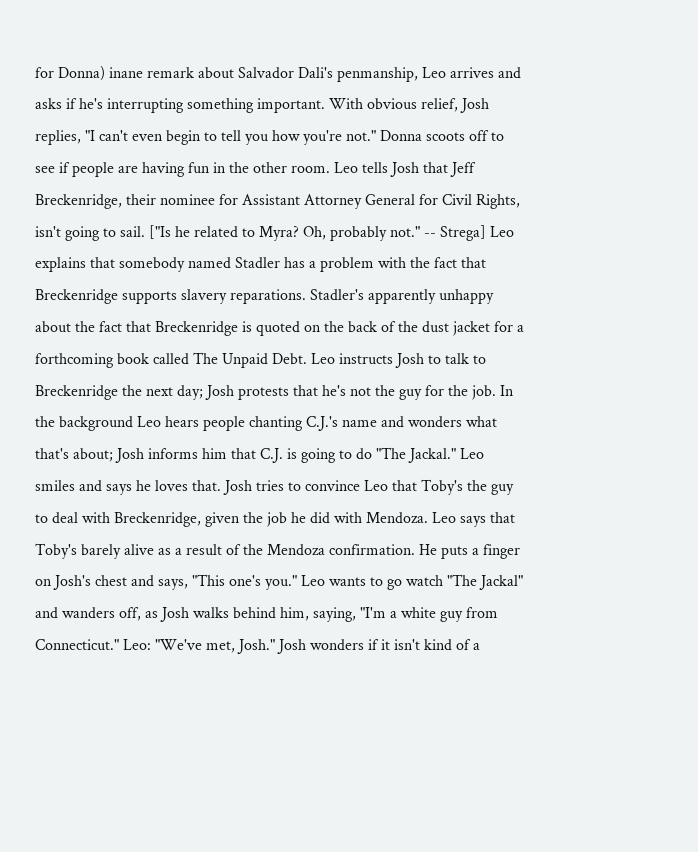for Donna) inane remark about Salvador Dali's penmanship, Leo arrives and asks if he's interrupting something important. With obvious relief, Josh replies, "I can't even begin to tell you how you're not." Donna scoots off to see if people are having fun in the other room. Leo tells Josh that Jeff Breckenridge, their nominee for Assistant Attorney General for Civil Rights, isn't going to sail. ["Is he related to Myra? Oh, probably not." -- Strega] Leo explains that somebody named Stadler has a problem with the fact that Breckenridge supports slavery reparations. Stadler's apparently unhappy about the fact that Breckenridge is quoted on the back of the dust jacket for a forthcoming book called The Unpaid Debt. Leo instructs Josh to talk to Breckenridge the next day; Josh protests that he's not the guy for the job. In the background Leo hears people chanting C.J.'s name and wonders what that's about; Josh informs him that C.J. is going to do "The Jackal." Leo smiles and says he loves that. Josh tries to convince Leo that Toby's the guy to deal with Breckenridge, given the job he did with Mendoza. Leo says that Toby's barely alive as a result of the Mendoza confirmation. He puts a finger on Josh's chest and says, "This one's you." Leo wants to go watch "The Jackal" and wanders off, as Josh walks behind him, saying, "I'm a white guy from Connecticut." Leo: "We've met, Josh." Josh wonders if it isn't kind of a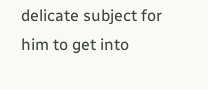delicate subject for him to get into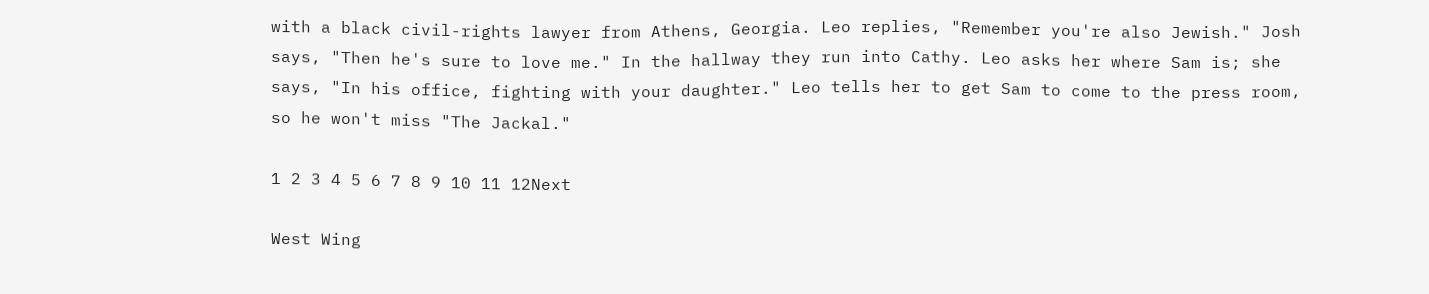with a black civil-rights lawyer from Athens, Georgia. Leo replies, "Remember you're also Jewish." Josh says, "Then he's sure to love me." In the hallway they run into Cathy. Leo asks her where Sam is; she says, "In his office, fighting with your daughter." Leo tells her to get Sam to come to the press room, so he won't miss "The Jackal."

1 2 3 4 5 6 7 8 9 10 11 12Next

West Wing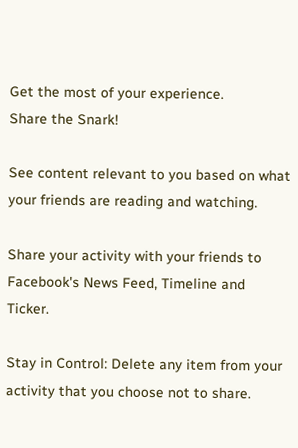Get the most of your experience.
Share the Snark!

See content relevant to you based on what your friends are reading and watching.

Share your activity with your friends to Facebook's News Feed, Timeline and Ticker.

Stay in Control: Delete any item from your activity that you choose not to share.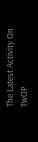The Latest Activity On TwOP